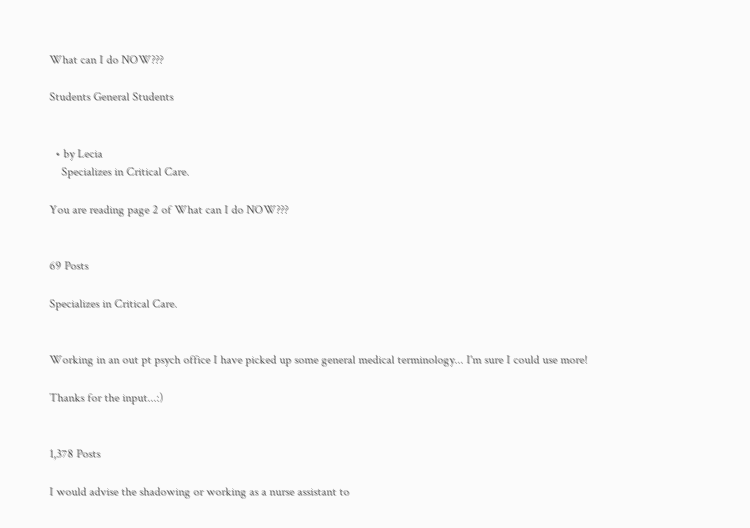What can I do NOW???

Students General Students


  • by Lecia
    Specializes in Critical Care.

You are reading page 2 of What can I do NOW???


69 Posts

Specializes in Critical Care.


Working in an out pt psych office I have picked up some general medical terminology... I'm sure I could use more!

Thanks for the input...:)


1,378 Posts

I would advise the shadowing or working as a nurse assistant to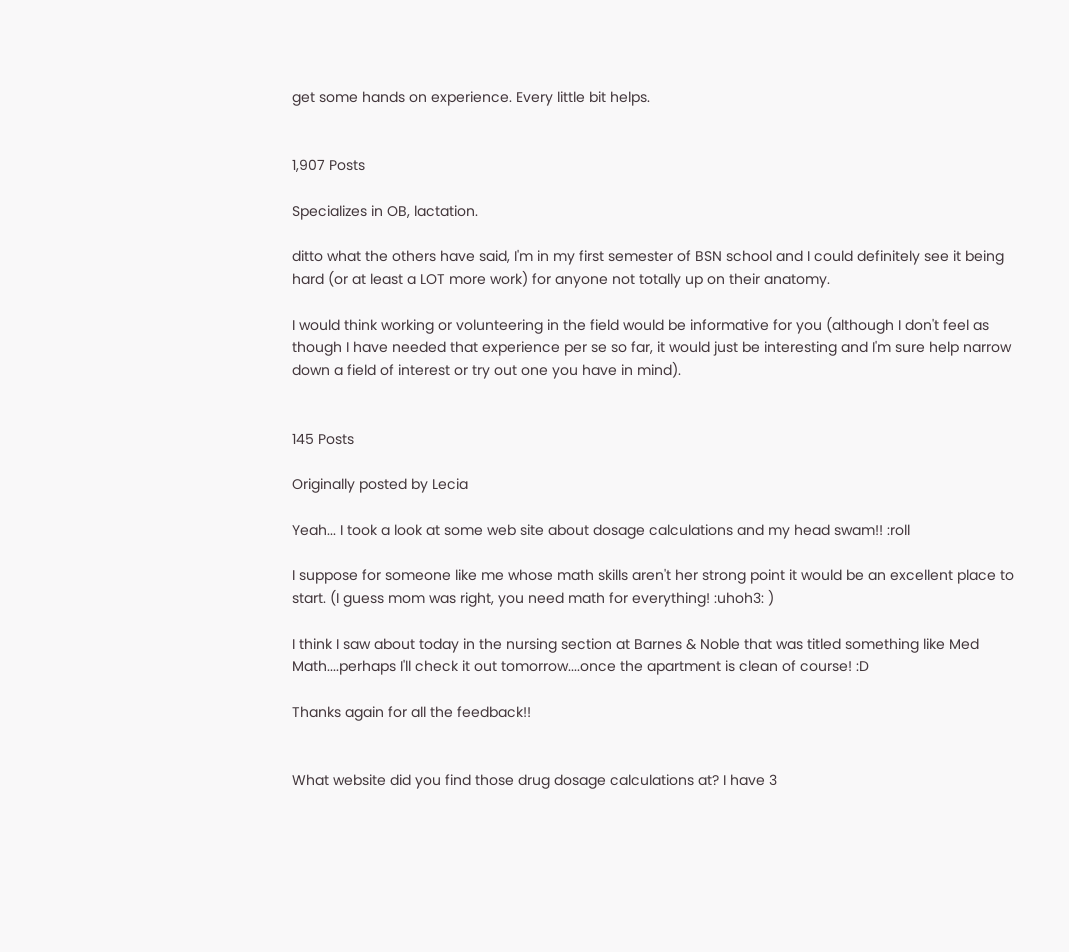get some hands on experience. Every little bit helps.


1,907 Posts

Specializes in OB, lactation.

ditto what the others have said, I'm in my first semester of BSN school and I could definitely see it being hard (or at least a LOT more work) for anyone not totally up on their anatomy.

I would think working or volunteering in the field would be informative for you (although I don't feel as though I have needed that experience per se so far, it would just be interesting and I'm sure help narrow down a field of interest or try out one you have in mind).


145 Posts

Originally posted by Lecia

Yeah... I took a look at some web site about dosage calculations and my head swam!! :roll

I suppose for someone like me whose math skills aren't her strong point it would be an excellent place to start. (I guess mom was right, you need math for everything! :uhoh3: )

I think I saw about today in the nursing section at Barnes & Noble that was titled something like Med Math....perhaps I'll check it out tomorrow....once the apartment is clean of course! :D

Thanks again for all the feedback!!


What website did you find those drug dosage calculations at? I have 3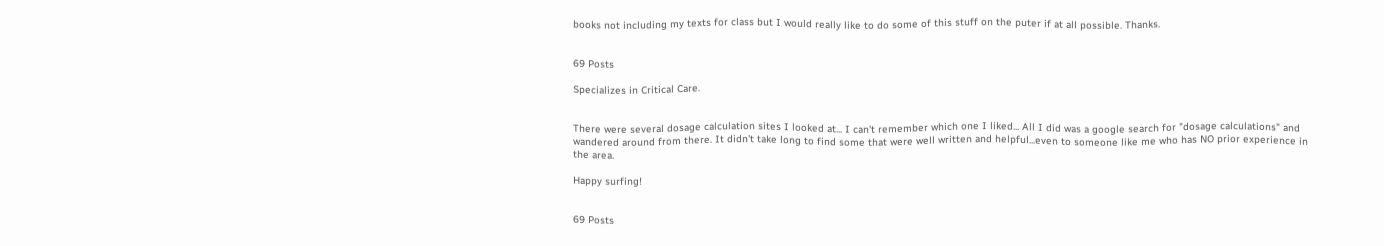books not including my texts for class but I would really like to do some of this stuff on the puter if at all possible. Thanks.


69 Posts

Specializes in Critical Care.


There were several dosage calculation sites I looked at... I can't remember which one I liked... All I did was a google search for "dosage calculations" and wandered around from there. It didn't take long to find some that were well written and helpful...even to someone like me who has NO prior experience in the area.

Happy surfing!


69 Posts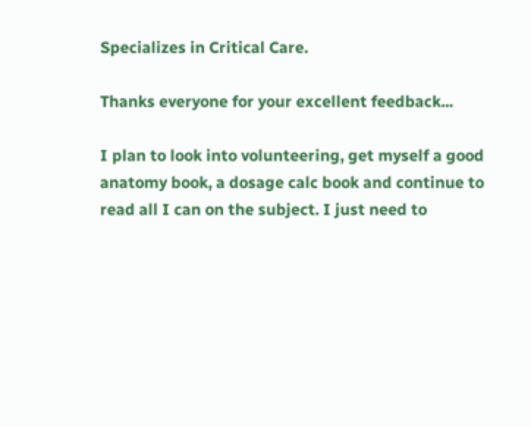Specializes in Critical Care.

Thanks everyone for your excellent feedback...

I plan to look into volunteering, get myself a good anatomy book, a dosage calc book and continue to read all I can on the subject. I just need to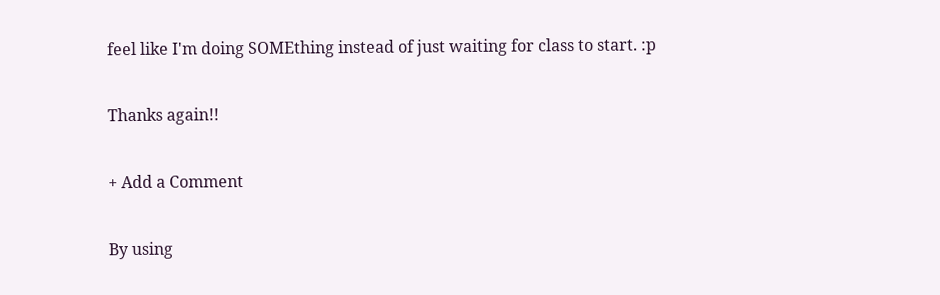feel like I'm doing SOMEthing instead of just waiting for class to start. :p

Thanks again!!

+ Add a Comment

By using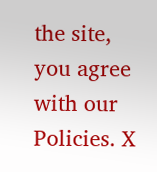the site, you agree with our Policies. X